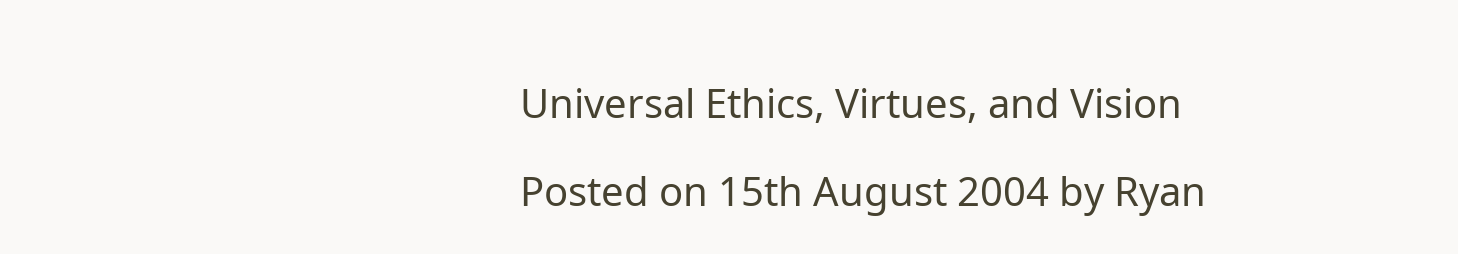Universal Ethics, Virtues, and Vision

Posted on 15th August 2004 by Ryan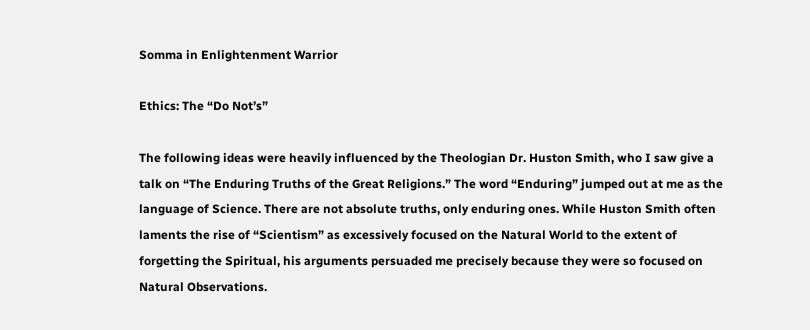Somma in Enlightenment Warrior

Ethics: The “Do Not’s”

The following ideas were heavily influenced by the Theologian Dr. Huston Smith, who I saw give a talk on “The Enduring Truths of the Great Religions.” The word “Enduring” jumped out at me as the language of Science. There are not absolute truths, only enduring ones. While Huston Smith often laments the rise of “Scientism” as excessively focused on the Natural World to the extent of forgetting the Spiritual, his arguments persuaded me precisely because they were so focused on Natural Observations.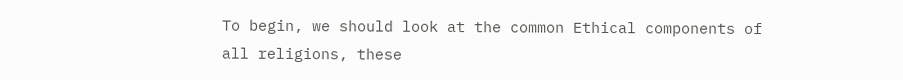To begin, we should look at the common Ethical components of all religions, these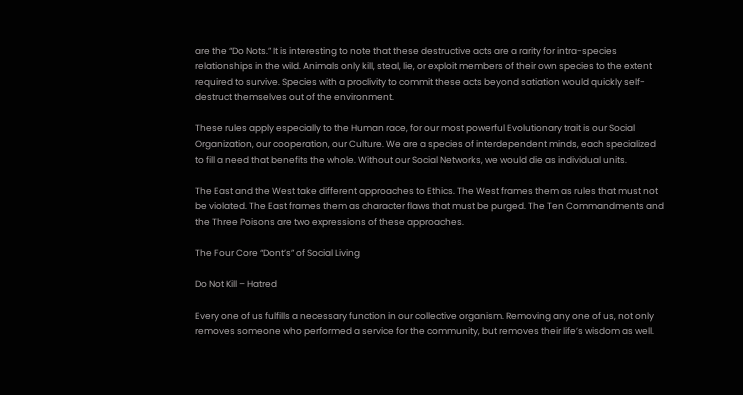are the “Do Nots.” It is interesting to note that these destructive acts are a rarity for intra-species relationships in the wild. Animals only kill, steal, lie, or exploit members of their own species to the extent required to survive. Species with a proclivity to commit these acts beyond satiation would quickly self-destruct themselves out of the environment.

These rules apply especially to the Human race, for our most powerful Evolutionary trait is our Social Organization, our cooperation, our Culture. We are a species of interdependent minds, each specialized to fill a need that benefits the whole. Without our Social Networks, we would die as individual units.

The East and the West take different approaches to Ethics. The West frames them as rules that must not be violated. The East frames them as character flaws that must be purged. The Ten Commandments and the Three Poisons are two expressions of these approaches.

The Four Core “Dont’s” of Social Living

Do Not Kill – Hatred

Every one of us fulfills a necessary function in our collective organism. Removing any one of us, not only removes someone who performed a service for the community, but removes their life’s wisdom as well.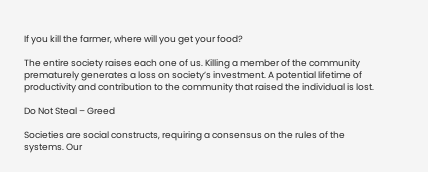If you kill the farmer, where will you get your food?

The entire society raises each one of us. Killing a member of the community prematurely generates a loss on society’s investment. A potential lifetime of productivity and contribution to the community that raised the individual is lost.

Do Not Steal – Greed

Societies are social constructs, requiring a consensus on the rules of the systems. Our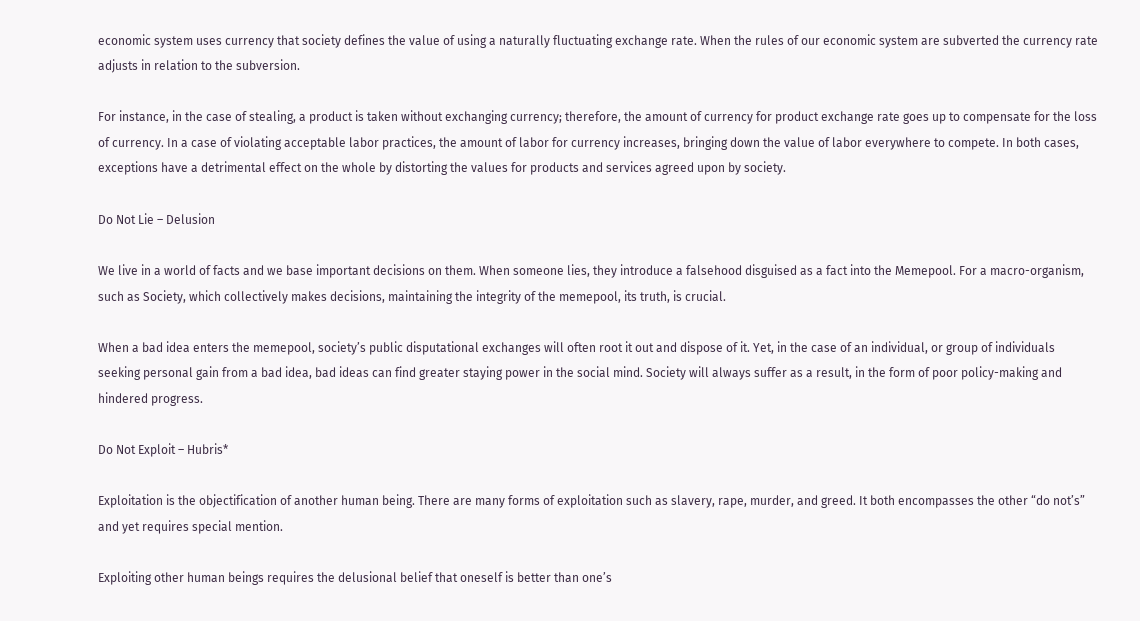economic system uses currency that society defines the value of using a naturally fluctuating exchange rate. When the rules of our economic system are subverted the currency rate adjusts in relation to the subversion.

For instance, in the case of stealing, a product is taken without exchanging currency; therefore, the amount of currency for product exchange rate goes up to compensate for the loss of currency. In a case of violating acceptable labor practices, the amount of labor for currency increases, bringing down the value of labor everywhere to compete. In both cases, exceptions have a detrimental effect on the whole by distorting the values for products and services agreed upon by society.

Do Not Lie – Delusion

We live in a world of facts and we base important decisions on them. When someone lies, they introduce a falsehood disguised as a fact into the Memepool. For a macro-organism, such as Society, which collectively makes decisions, maintaining the integrity of the memepool, its truth, is crucial.

When a bad idea enters the memepool, society’s public disputational exchanges will often root it out and dispose of it. Yet, in the case of an individual, or group of individuals seeking personal gain from a bad idea, bad ideas can find greater staying power in the social mind. Society will always suffer as a result, in the form of poor policy-making and hindered progress.

Do Not Exploit – Hubris*

Exploitation is the objectification of another human being. There are many forms of exploitation such as slavery, rape, murder, and greed. It both encompasses the other “do not’s” and yet requires special mention.

Exploiting other human beings requires the delusional belief that oneself is better than one’s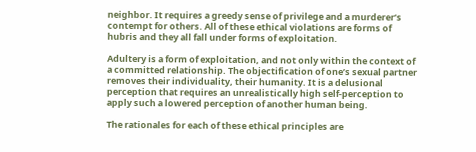neighbor. It requires a greedy sense of privilege and a murderer’s contempt for others. All of these ethical violations are forms of hubris and they all fall under forms of exploitation.

Adultery is a form of exploitation, and not only within the context of a committed relationship. The objectification of one’s sexual partner removes their individuality, their humanity. It is a delusional perception that requires an unrealistically high self-perception to apply such a lowered perception of another human being.

The rationales for each of these ethical principles are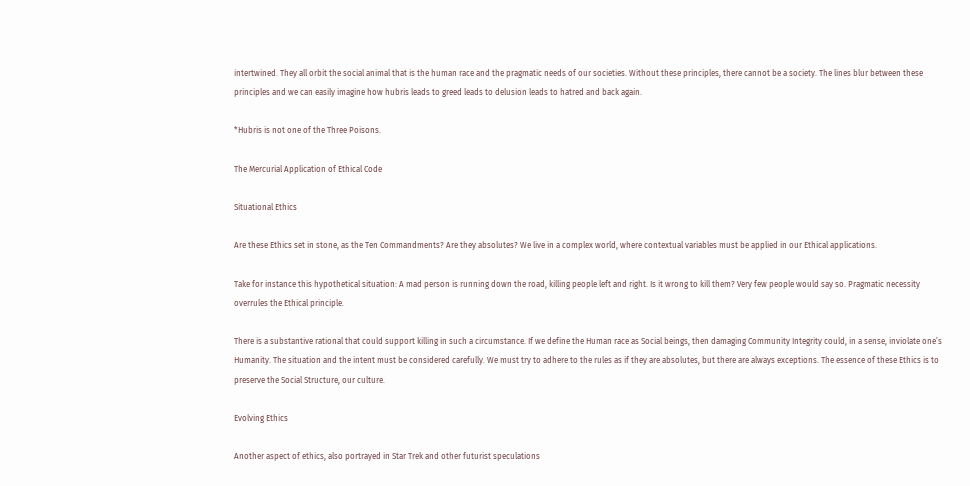intertwined. They all orbit the social animal that is the human race and the pragmatic needs of our societies. Without these principles, there cannot be a society. The lines blur between these principles and we can easily imagine how hubris leads to greed leads to delusion leads to hatred and back again.

*Hubris is not one of the Three Poisons.

The Mercurial Application of Ethical Code

Situational Ethics

Are these Ethics set in stone, as the Ten Commandments? Are they absolutes? We live in a complex world, where contextual variables must be applied in our Ethical applications.

Take for instance this hypothetical situation: A mad person is running down the road, killing people left and right. Is it wrong to kill them? Very few people would say so. Pragmatic necessity overrules the Ethical principle.

There is a substantive rational that could support killing in such a circumstance. If we define the Human race as Social beings, then damaging Community Integrity could, in a sense, inviolate one’s Humanity. The situation and the intent must be considered carefully. We must try to adhere to the rules as if they are absolutes, but there are always exceptions. The essence of these Ethics is to preserve the Social Structure, our culture.

Evolving Ethics

Another aspect of ethics, also portrayed in Star Trek and other futurist speculations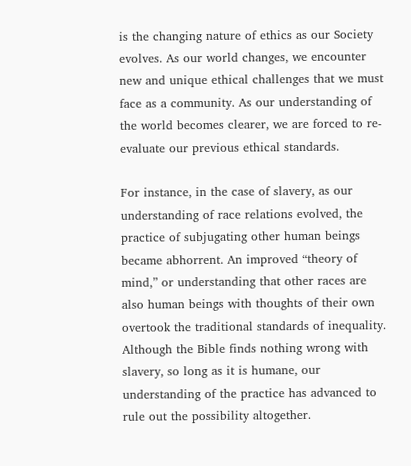is the changing nature of ethics as our Society evolves. As our world changes, we encounter new and unique ethical challenges that we must face as a community. As our understanding of the world becomes clearer, we are forced to re-evaluate our previous ethical standards.

For instance, in the case of slavery, as our understanding of race relations evolved, the practice of subjugating other human beings became abhorrent. An improved “theory of mind,” or understanding that other races are also human beings with thoughts of their own overtook the traditional standards of inequality. Although the Bible finds nothing wrong with slavery, so long as it is humane, our understanding of the practice has advanced to rule out the possibility altogether.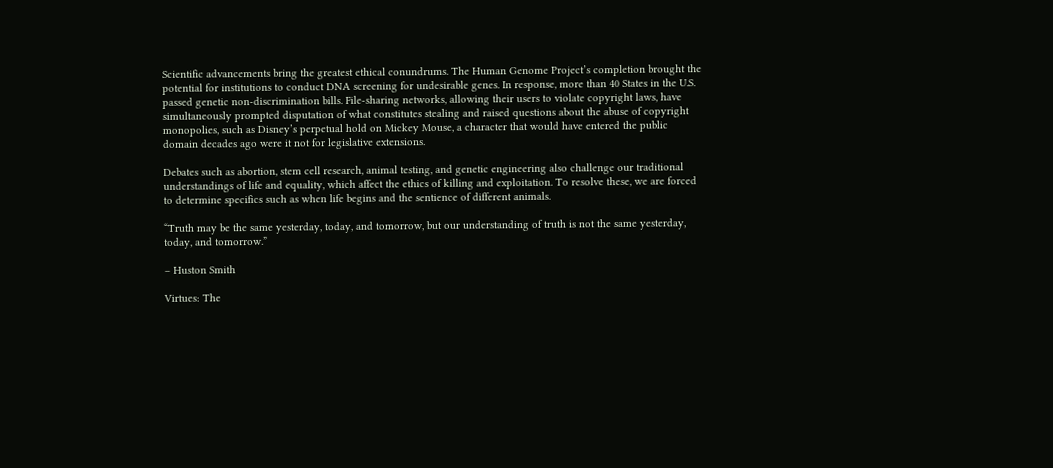Scientific advancements bring the greatest ethical conundrums. The Human Genome Project’s completion brought the potential for institutions to conduct DNA screening for undesirable genes. In response, more than 40 States in the U.S. passed genetic non-discrimination bills. File-sharing networks, allowing their users to violate copyright laws, have simultaneously prompted disputation of what constitutes stealing and raised questions about the abuse of copyright monopolies, such as Disney’s perpetual hold on Mickey Mouse, a character that would have entered the public domain decades ago were it not for legislative extensions.

Debates such as abortion, stem cell research, animal testing, and genetic engineering also challenge our traditional understandings of life and equality, which affect the ethics of killing and exploitation. To resolve these, we are forced to determine specifics such as when life begins and the sentience of different animals.

“Truth may be the same yesterday, today, and tomorrow, but our understanding of truth is not the same yesterday, today, and tomorrow.”

– Huston Smith

Virtues: The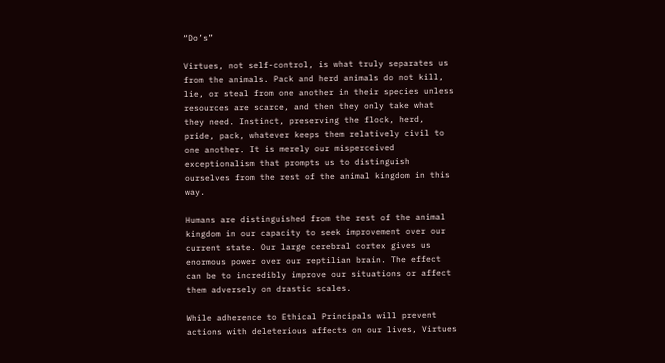“Do’s”

Virtues, not self-control, is what truly separates us from the animals. Pack and herd animals do not kill, lie, or steal from one another in their species unless resources are scarce, and then they only take what they need. Instinct, preserving the flock, herd, pride, pack, whatever keeps them relatively civil to one another. It is merely our misperceived exceptionalism that prompts us to distinguish ourselves from the rest of the animal kingdom in this way.

Humans are distinguished from the rest of the animal kingdom in our capacity to seek improvement over our current state. Our large cerebral cortex gives us enormous power over our reptilian brain. The effect can be to incredibly improve our situations or affect them adversely on drastic scales.

While adherence to Ethical Principals will prevent actions with deleterious affects on our lives, Virtues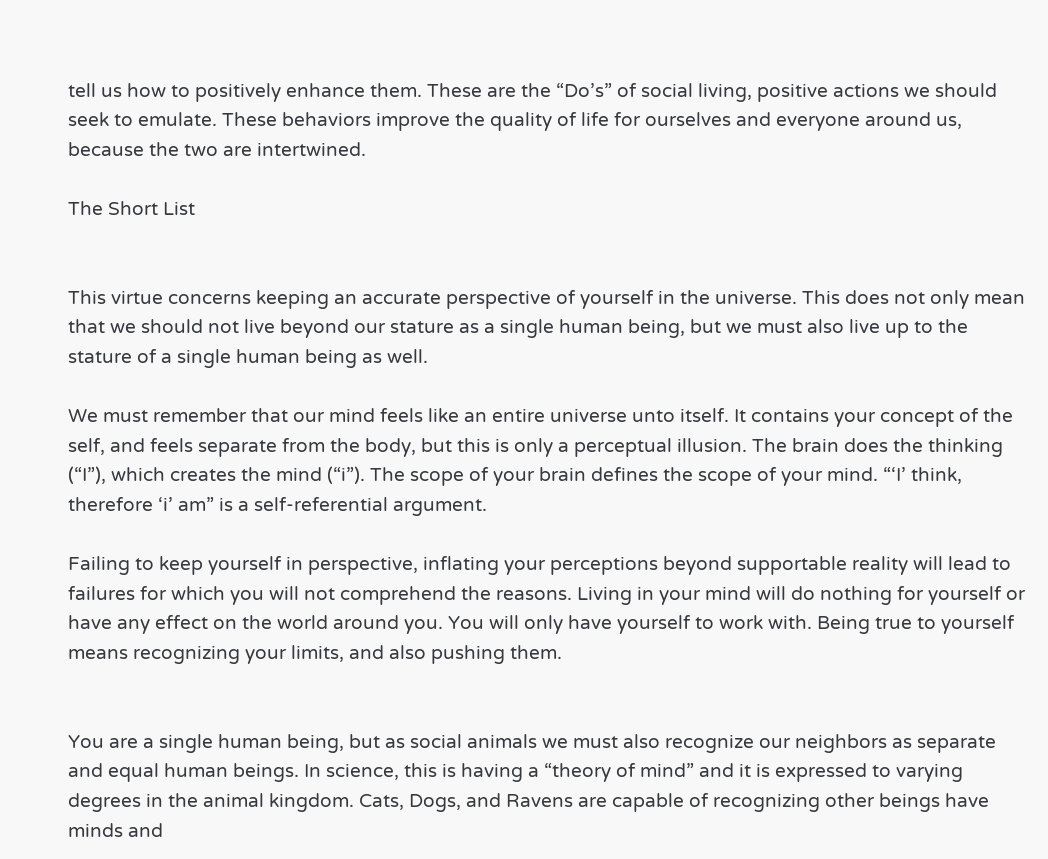tell us how to positively enhance them. These are the “Do’s” of social living, positive actions we should seek to emulate. These behaviors improve the quality of life for ourselves and everyone around us, because the two are intertwined.

The Short List


This virtue concerns keeping an accurate perspective of yourself in the universe. This does not only mean that we should not live beyond our stature as a single human being, but we must also live up to the stature of a single human being as well.

We must remember that our mind feels like an entire universe unto itself. It contains your concept of the self, and feels separate from the body, but this is only a perceptual illusion. The brain does the thinking (“I”), which creates the mind (“i”). The scope of your brain defines the scope of your mind. “‘I’ think, therefore ‘i’ am” is a self-referential argument.

Failing to keep yourself in perspective, inflating your perceptions beyond supportable reality will lead to failures for which you will not comprehend the reasons. Living in your mind will do nothing for yourself or have any effect on the world around you. You will only have yourself to work with. Being true to yourself means recognizing your limits, and also pushing them.


You are a single human being, but as social animals we must also recognize our neighbors as separate and equal human beings. In science, this is having a “theory of mind” and it is expressed to varying degrees in the animal kingdom. Cats, Dogs, and Ravens are capable of recognizing other beings have minds and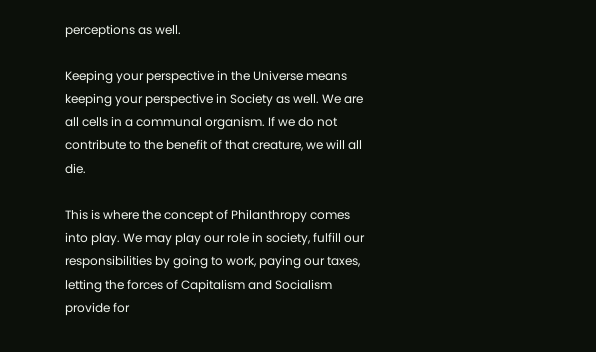perceptions as well.

Keeping your perspective in the Universe means keeping your perspective in Society as well. We are all cells in a communal organism. If we do not contribute to the benefit of that creature, we will all die.

This is where the concept of Philanthropy comes into play. We may play our role in society, fulfill our responsibilities by going to work, paying our taxes, letting the forces of Capitalism and Socialism provide for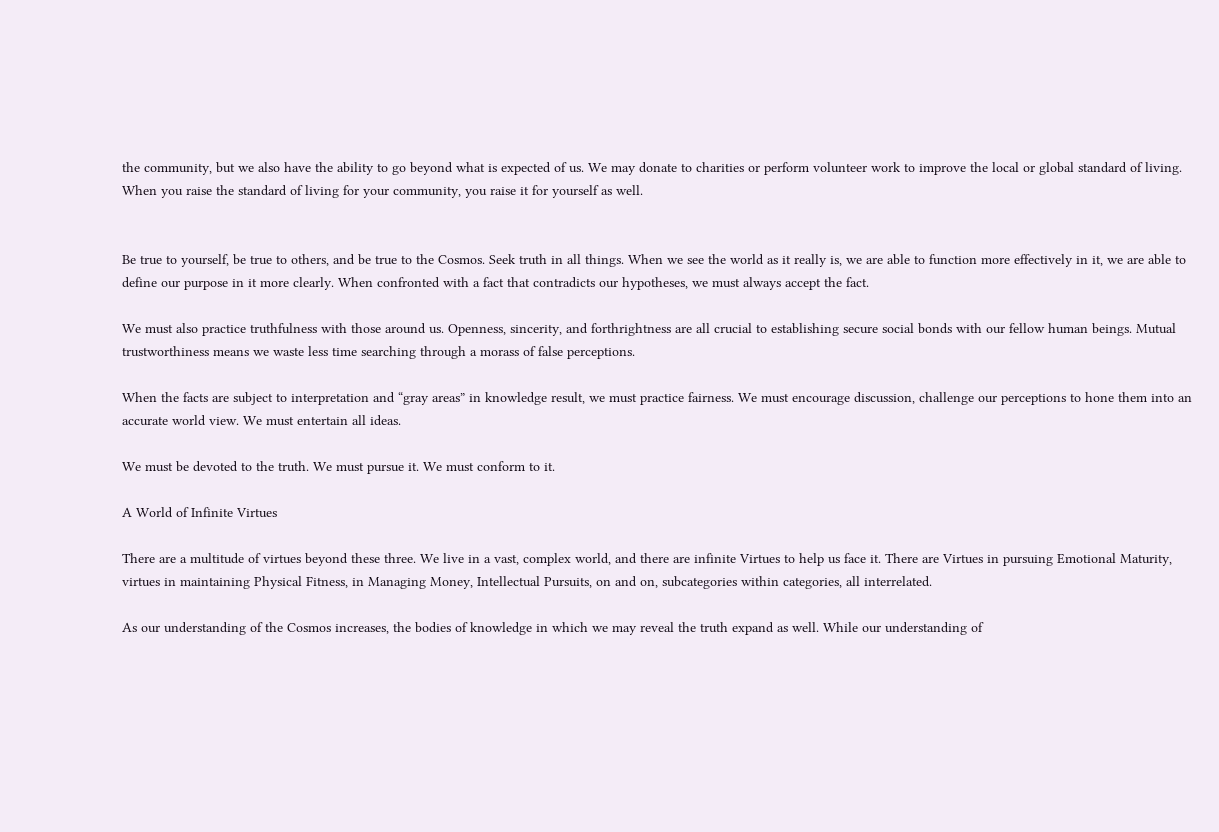the community, but we also have the ability to go beyond what is expected of us. We may donate to charities or perform volunteer work to improve the local or global standard of living. When you raise the standard of living for your community, you raise it for yourself as well.


Be true to yourself, be true to others, and be true to the Cosmos. Seek truth in all things. When we see the world as it really is, we are able to function more effectively in it, we are able to define our purpose in it more clearly. When confronted with a fact that contradicts our hypotheses, we must always accept the fact.

We must also practice truthfulness with those around us. Openness, sincerity, and forthrightness are all crucial to establishing secure social bonds with our fellow human beings. Mutual trustworthiness means we waste less time searching through a morass of false perceptions.

When the facts are subject to interpretation and “gray areas” in knowledge result, we must practice fairness. We must encourage discussion, challenge our perceptions to hone them into an accurate world view. We must entertain all ideas.

We must be devoted to the truth. We must pursue it. We must conform to it.

A World of Infinite Virtues

There are a multitude of virtues beyond these three. We live in a vast, complex world, and there are infinite Virtues to help us face it. There are Virtues in pursuing Emotional Maturity, virtues in maintaining Physical Fitness, in Managing Money, Intellectual Pursuits, on and on, subcategories within categories, all interrelated.

As our understanding of the Cosmos increases, the bodies of knowledge in which we may reveal the truth expand as well. While our understanding of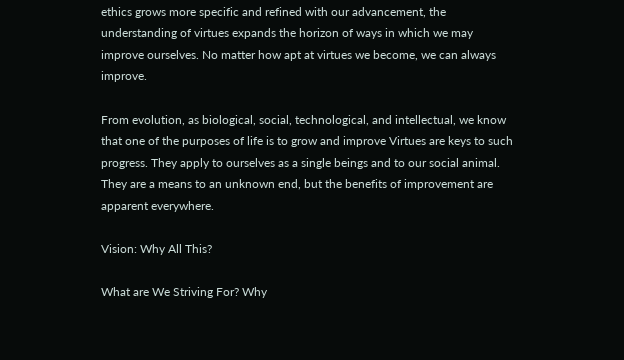ethics grows more specific and refined with our advancement, the understanding of virtues expands the horizon of ways in which we may improve ourselves. No matter how apt at virtues we become, we can always improve.

From evolution, as biological, social, technological, and intellectual, we know that one of the purposes of life is to grow and improve Virtues are keys to such progress. They apply to ourselves as a single beings and to our social animal. They are a means to an unknown end, but the benefits of improvement are apparent everywhere.

Vision: Why All This?

What are We Striving For? Why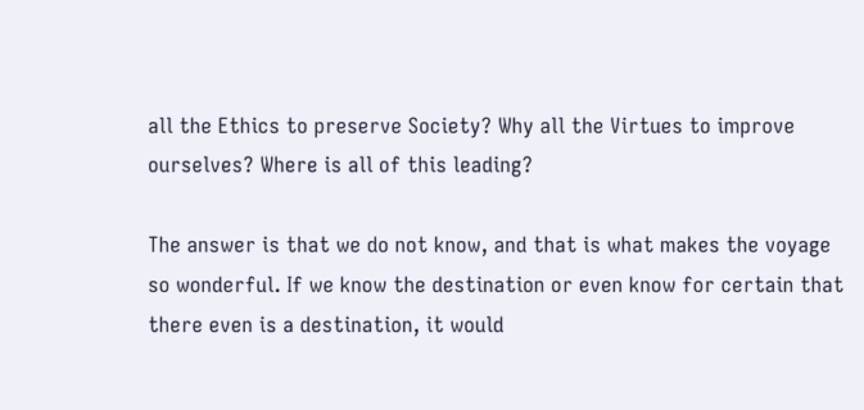all the Ethics to preserve Society? Why all the Virtues to improve ourselves? Where is all of this leading?

The answer is that we do not know, and that is what makes the voyage so wonderful. If we know the destination or even know for certain that there even is a destination, it would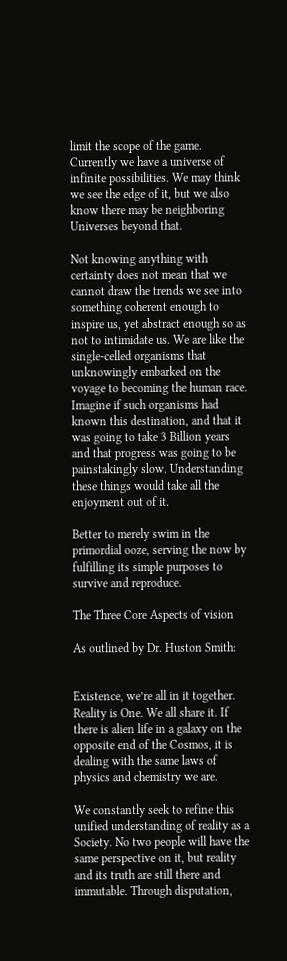limit the scope of the game. Currently we have a universe of infinite possibilities. We may think we see the edge of it, but we also know there may be neighboring Universes beyond that.

Not knowing anything with certainty does not mean that we cannot draw the trends we see into something coherent enough to inspire us, yet abstract enough so as not to intimidate us. We are like the single-celled organisms that unknowingly embarked on the voyage to becoming the human race. Imagine if such organisms had known this destination, and that it was going to take 3 Billion years and that progress was going to be painstakingly slow. Understanding these things would take all the enjoyment out of it.

Better to merely swim in the primordial ooze, serving the now by fulfilling its simple purposes to survive and reproduce.

The Three Core Aspects of vision

As outlined by Dr. Huston Smith:


Existence, we’re all in it together. Reality is One. We all share it. If there is alien life in a galaxy on the opposite end of the Cosmos, it is dealing with the same laws of physics and chemistry we are.

We constantly seek to refine this unified understanding of reality as a Society. No two people will have the same perspective on it, but reality and its truth are still there and immutable. Through disputation,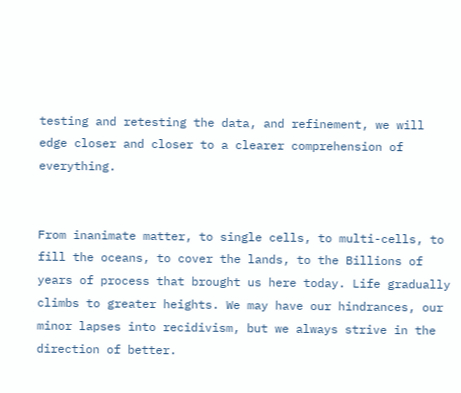testing and retesting the data, and refinement, we will edge closer and closer to a clearer comprehension of everything.


From inanimate matter, to single cells, to multi-cells, to fill the oceans, to cover the lands, to the Billions of years of process that brought us here today. Life gradually climbs to greater heights. We may have our hindrances, our minor lapses into recidivism, but we always strive in the direction of better.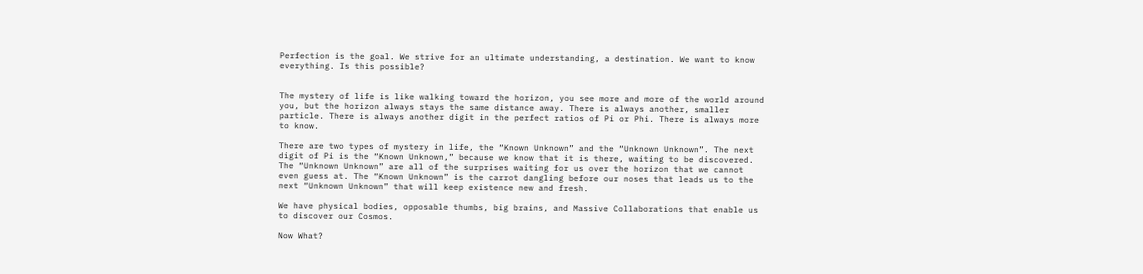Perfection is the goal. We strive for an ultimate understanding, a destination. We want to know everything. Is this possible?


The mystery of life is like walking toward the horizon, you see more and more of the world around you, but the horizon always stays the same distance away. There is always another, smaller particle. There is always another digit in the perfect ratios of Pi or Phi. There is always more to know.

There are two types of mystery in life, the “Known Unknown” and the “Unknown Unknown”. The next digit of Pi is the “Known Unknown,” because we know that it is there, waiting to be discovered. The “Unknown Unknown” are all of the surprises waiting for us over the horizon that we cannot even guess at. The “Known Unknown” is the carrot dangling before our noses that leads us to the next “Unknown Unknown” that will keep existence new and fresh.

We have physical bodies, opposable thumbs, big brains, and Massive Collaborations that enable us to discover our Cosmos.

Now What?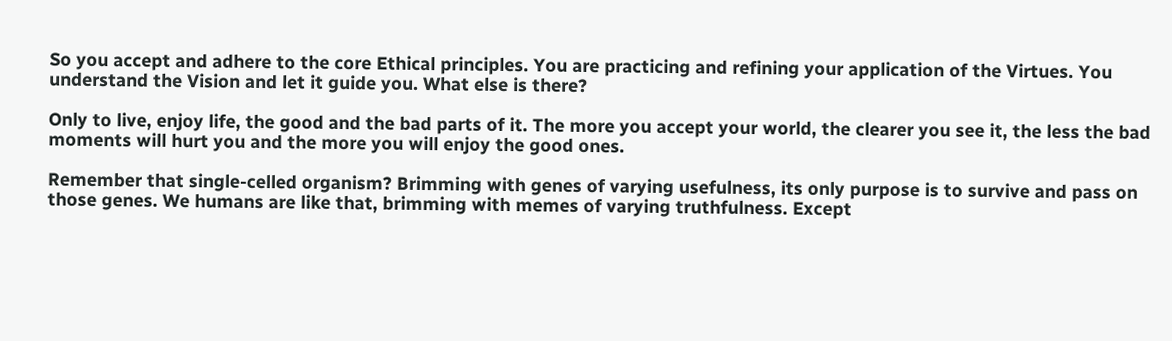So you accept and adhere to the core Ethical principles. You are practicing and refining your application of the Virtues. You understand the Vision and let it guide you. What else is there?

Only to live, enjoy life, the good and the bad parts of it. The more you accept your world, the clearer you see it, the less the bad moments will hurt you and the more you will enjoy the good ones.

Remember that single-celled organism? Brimming with genes of varying usefulness, its only purpose is to survive and pass on those genes. We humans are like that, brimming with memes of varying truthfulness. Except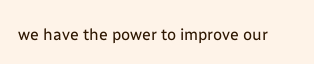we have the power to improve our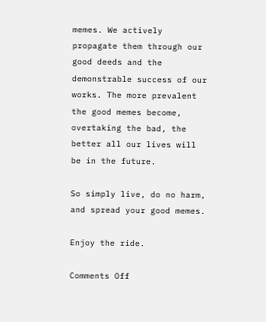memes. We actively propagate them through our good deeds and the demonstrable success of our works. The more prevalent the good memes become, overtaking the bad, the better all our lives will be in the future.

So simply live, do no harm, and spread your good memes.

Enjoy the ride.

Comments Off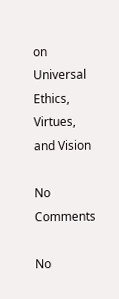on Universal Ethics, Virtues, and Vision

No Comments

No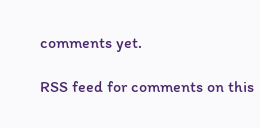comments yet.

RSS feed for comments on this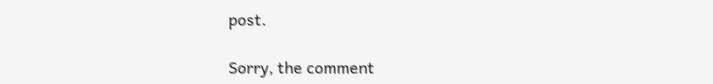post.

Sorry, the comment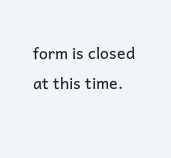form is closed at this time.